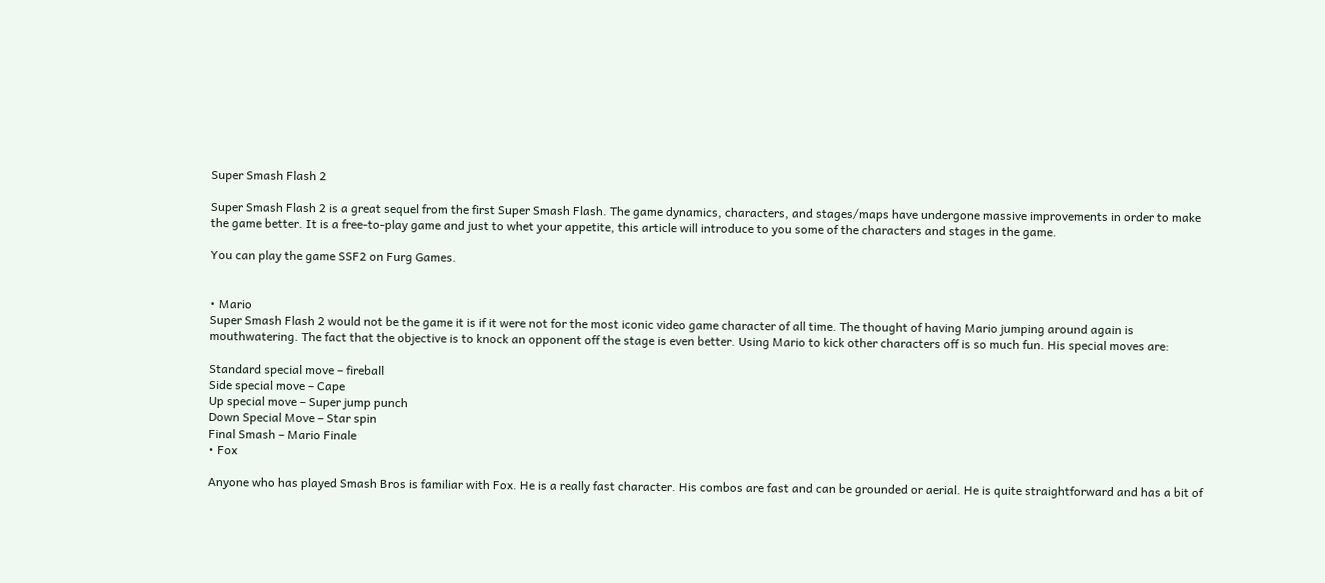Super Smash Flash 2

Super Smash Flash 2 is a great sequel from the first Super Smash Flash. The game dynamics, characters, and stages/maps have undergone massive improvements in order to make the game better. It is a free-to-play game and just to whet your appetite, this article will introduce to you some of the characters and stages in the game.

You can play the game SSF2 on Furg Games.


• Mario
Super Smash Flash 2 would not be the game it is if it were not for the most iconic video game character of all time. The thought of having Mario jumping around again is mouthwatering. The fact that the objective is to knock an opponent off the stage is even better. Using Mario to kick other characters off is so much fun. His special moves are:

Standard special move – fireball
Side special move – Cape
Up special move – Super jump punch
Down Special Move – Star spin
Final Smash – Mario Finale
• Fox

Anyone who has played Smash Bros is familiar with Fox. He is a really fast character. His combos are fast and can be grounded or aerial. He is quite straightforward and has a bit of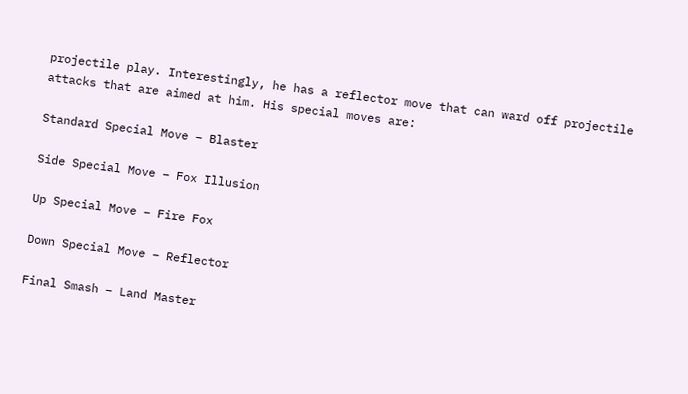projectile play. Interestingly, he has a reflector move that can ward off projectile attacks that are aimed at him. His special moves are:

Standard Special Move – Blaster

Side Special Move – Fox Illusion

Up Special Move – Fire Fox

Down Special Move – Reflector

Final Smash – Land Master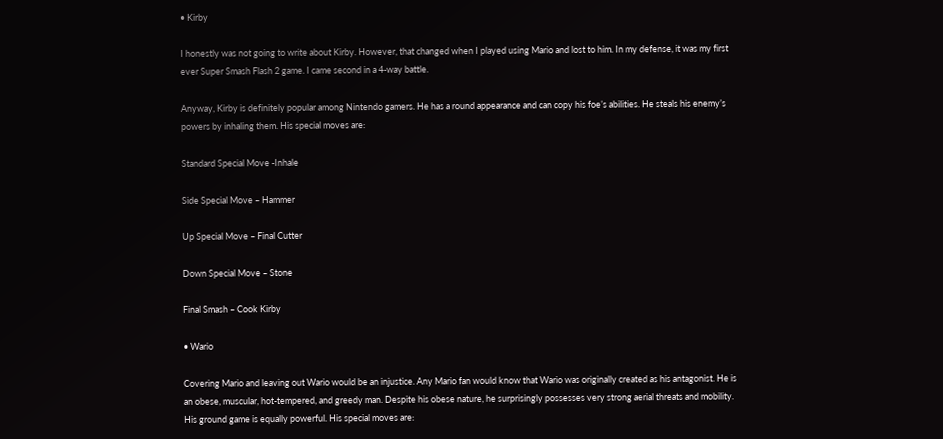• Kirby

I honestly was not going to write about Kirby. However, that changed when I played using Mario and lost to him. In my defense, it was my first ever Super Smash Flash 2 game. I came second in a 4-way battle.

Anyway, Kirby is definitely popular among Nintendo gamers. He has a round appearance and can copy his foe’s abilities. He steals his enemy’s powers by inhaling them. His special moves are:

Standard Special Move -Inhale

Side Special Move – Hammer

Up Special Move – Final Cutter

Down Special Move – Stone

Final Smash – Cook Kirby

• Wario

Covering Mario and leaving out Wario would be an injustice. Any Mario fan would know that Wario was originally created as his antagonist. He is an obese, muscular, hot-tempered, and greedy man. Despite his obese nature, he surprisingly possesses very strong aerial threats and mobility. His ground game is equally powerful. His special moves are: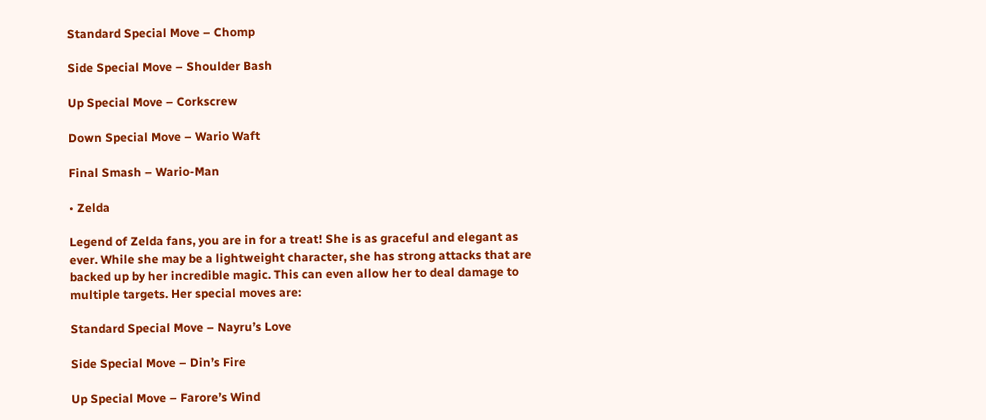Standard Special Move – Chomp

Side Special Move – Shoulder Bash

Up Special Move – Corkscrew

Down Special Move – Wario Waft

Final Smash – Wario-Man

• Zelda

Legend of Zelda fans, you are in for a treat! She is as graceful and elegant as ever. While she may be a lightweight character, she has strong attacks that are backed up by her incredible magic. This can even allow her to deal damage to multiple targets. Her special moves are:

Standard Special Move – Nayru’s Love

Side Special Move – Din’s Fire

Up Special Move – Farore’s Wind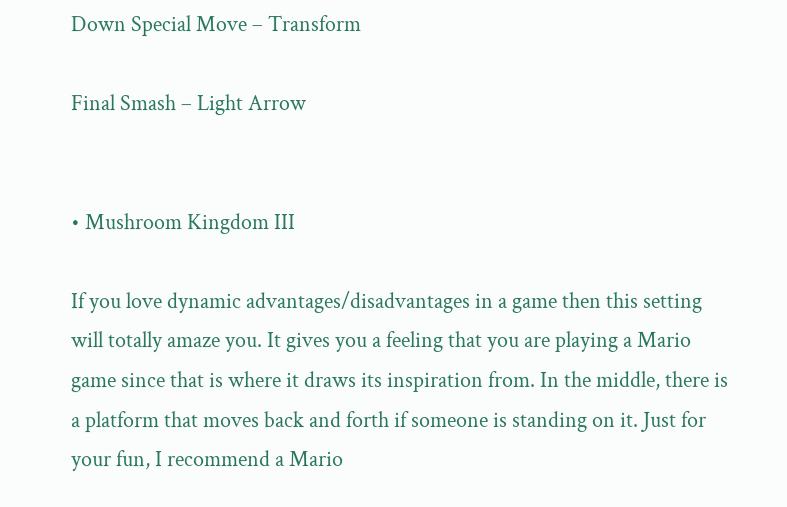Down Special Move – Transform

Final Smash – Light Arrow


• Mushroom Kingdom III

If you love dynamic advantages/disadvantages in a game then this setting will totally amaze you. It gives you a feeling that you are playing a Mario game since that is where it draws its inspiration from. In the middle, there is a platform that moves back and forth if someone is standing on it. Just for your fun, I recommend a Mario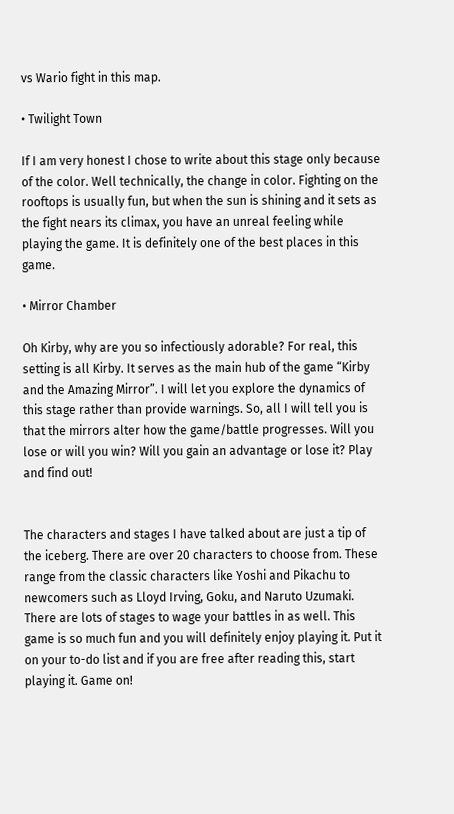vs Wario fight in this map.

• Twilight Town

If I am very honest I chose to write about this stage only because of the color. Well technically, the change in color. Fighting on the rooftops is usually fun, but when the sun is shining and it sets as the fight nears its climax, you have an unreal feeling while playing the game. It is definitely one of the best places in this game.

• Mirror Chamber

Oh Kirby, why are you so infectiously adorable? For real, this setting is all Kirby. It serves as the main hub of the game “Kirby and the Amazing Mirror”. I will let you explore the dynamics of this stage rather than provide warnings. So, all I will tell you is that the mirrors alter how the game/battle progresses. Will you lose or will you win? Will you gain an advantage or lose it? Play and find out!


The characters and stages I have talked about are just a tip of the iceberg. There are over 20 characters to choose from. These range from the classic characters like Yoshi and Pikachu to newcomers such as Lloyd Irving, Goku, and Naruto Uzumaki. There are lots of stages to wage your battles in as well. This game is so much fun and you will definitely enjoy playing it. Put it on your to-do list and if you are free after reading this, start playing it. Game on!